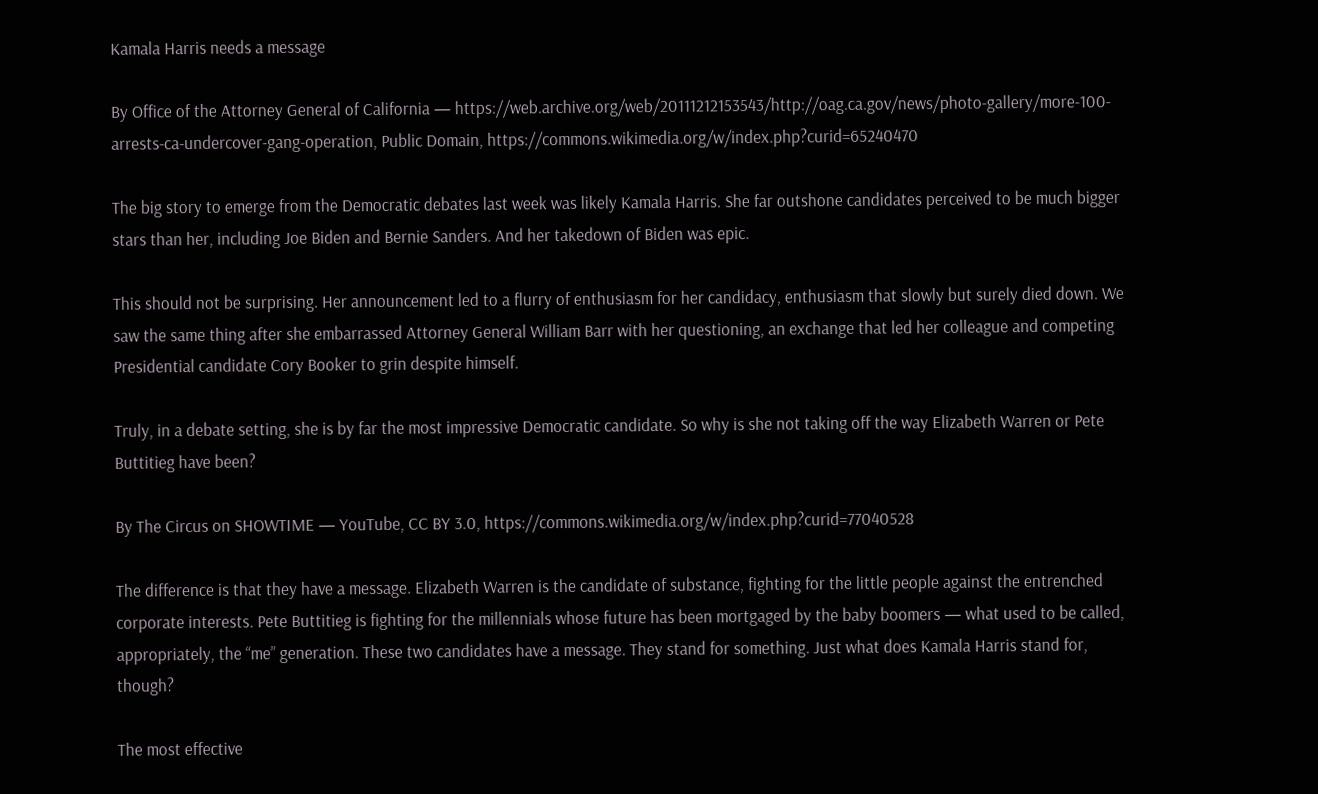Kamala Harris needs a message

By Office of the Attorney General of California — https://web.archive.org/web/20111212153543/http://oag.ca.gov/news/photo-gallery/more-100-arrests-ca-undercover-gang-operation, Public Domain, https://commons.wikimedia.org/w/index.php?curid=65240470

The big story to emerge from the Democratic debates last week was likely Kamala Harris. She far outshone candidates perceived to be much bigger stars than her, including Joe Biden and Bernie Sanders. And her takedown of Biden was epic.

This should not be surprising. Her announcement led to a flurry of enthusiasm for her candidacy, enthusiasm that slowly but surely died down. We saw the same thing after she embarrassed Attorney General William Barr with her questioning, an exchange that led her colleague and competing Presidential candidate Cory Booker to grin despite himself.

Truly, in a debate setting, she is by far the most impressive Democratic candidate. So why is she not taking off the way Elizabeth Warren or Pete Buttitieg have been?

By The Circus on SHOWTIME — YouTube, CC BY 3.0, https://commons.wikimedia.org/w/index.php?curid=77040528

The difference is that they have a message. Elizabeth Warren is the candidate of substance, fighting for the little people against the entrenched corporate interests. Pete Buttitieg is fighting for the millennials whose future has been mortgaged by the baby boomers — what used to be called, appropriately, the “me” generation. These two candidates have a message. They stand for something. Just what does Kamala Harris stand for, though?

The most effective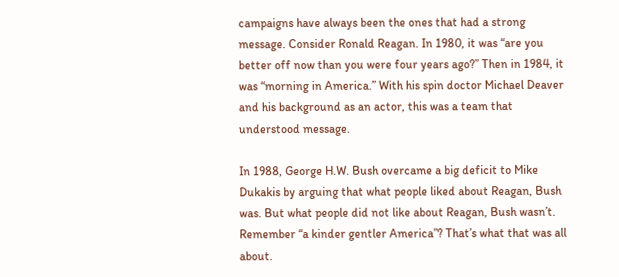campaigns have always been the ones that had a strong message. Consider Ronald Reagan. In 1980, it was “are you better off now than you were four years ago?” Then in 1984, it was “morning in America.” With his spin doctor Michael Deaver and his background as an actor, this was a team that understood message.

In 1988, George H.W. Bush overcame a big deficit to Mike Dukakis by arguing that what people liked about Reagan, Bush was. But what people did not like about Reagan, Bush wasn’t. Remember “a kinder gentler America”? That’s what that was all about.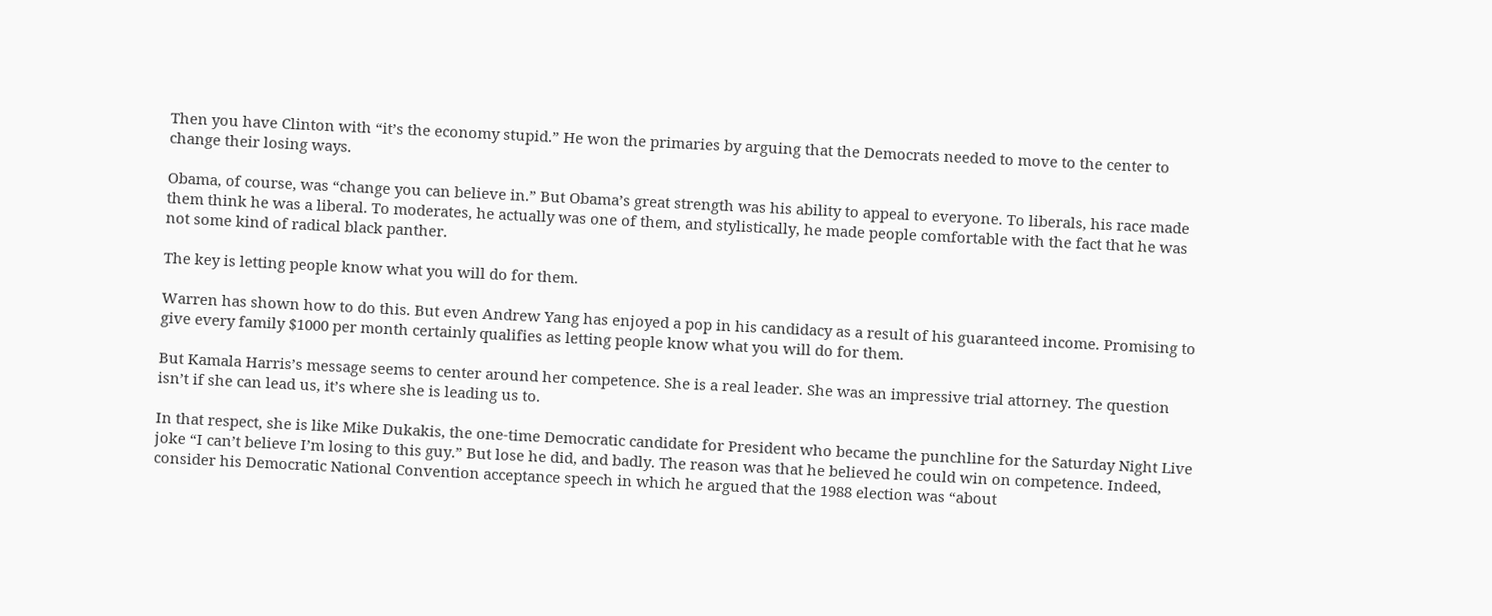Then you have Clinton with “it’s the economy stupid.” He won the primaries by arguing that the Democrats needed to move to the center to change their losing ways.

Obama, of course, was “change you can believe in.” But Obama’s great strength was his ability to appeal to everyone. To liberals, his race made them think he was a liberal. To moderates, he actually was one of them, and stylistically, he made people comfortable with the fact that he was not some kind of radical black panther.

The key is letting people know what you will do for them.

Warren has shown how to do this. But even Andrew Yang has enjoyed a pop in his candidacy as a result of his guaranteed income. Promising to give every family $1000 per month certainly qualifies as letting people know what you will do for them.

But Kamala Harris’s message seems to center around her competence. She is a real leader. She was an impressive trial attorney. The question isn’t if she can lead us, it’s where she is leading us to.

In that respect, she is like Mike Dukakis, the one-time Democratic candidate for President who became the punchline for the Saturday Night Live joke “I can’t believe I’m losing to this guy.” But lose he did, and badly. The reason was that he believed he could win on competence. Indeed, consider his Democratic National Convention acceptance speech in which he argued that the 1988 election was “about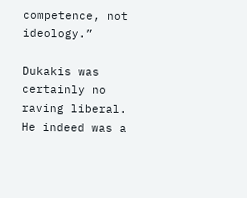competence, not ideology.”

Dukakis was certainly no raving liberal. He indeed was a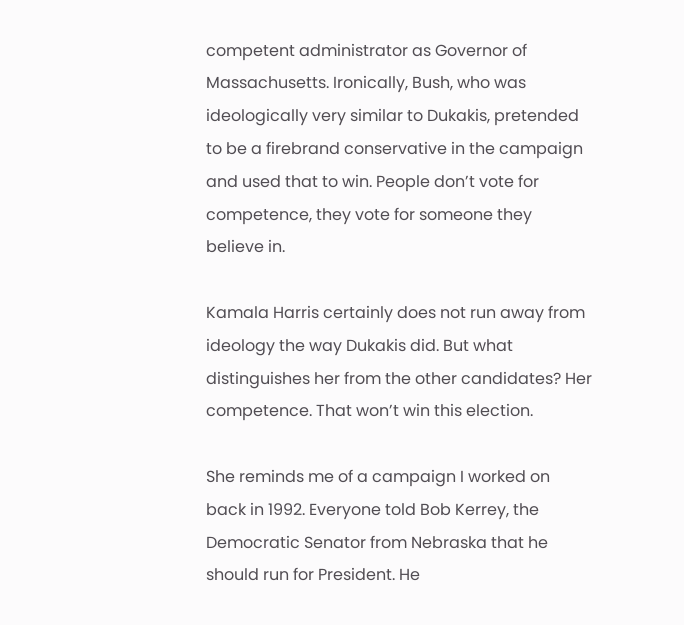competent administrator as Governor of Massachusetts. Ironically, Bush, who was ideologically very similar to Dukakis, pretended to be a firebrand conservative in the campaign and used that to win. People don’t vote for competence, they vote for someone they believe in.

Kamala Harris certainly does not run away from ideology the way Dukakis did. But what distinguishes her from the other candidates? Her competence. That won’t win this election.

She reminds me of a campaign I worked on back in 1992. Everyone told Bob Kerrey, the Democratic Senator from Nebraska that he should run for President. He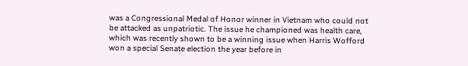was a Congressional Medal of Honor winner in Vietnam who could not be attacked as unpatriotic. The issue he championed was health care, which was recently shown to be a winning issue when Harris Wofford won a special Senate election the year before in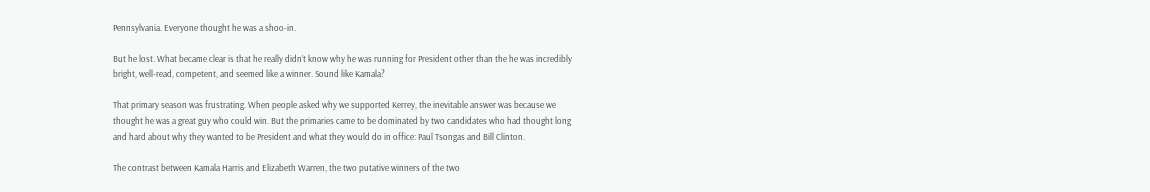Pennsylvania. Everyone thought he was a shoo-in.

But he lost. What became clear is that he really didn’t know why he was running for President other than the he was incredibly bright, well-read, competent, and seemed like a winner. Sound like Kamala?

That primary season was frustrating. When people asked why we supported Kerrey, the inevitable answer was because we thought he was a great guy who could win. But the primaries came to be dominated by two candidates who had thought long and hard about why they wanted to be President and what they would do in office: Paul Tsongas and Bill Clinton.

The contrast between Kamala Harris and Elizabeth Warren, the two putative winners of the two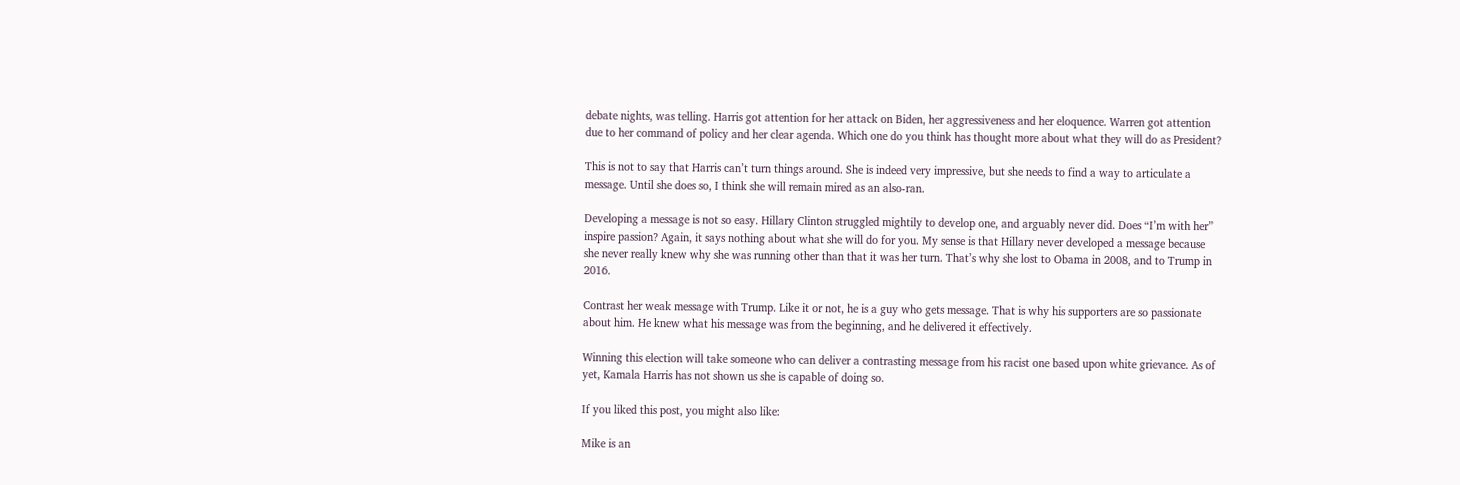debate nights, was telling. Harris got attention for her attack on Biden, her aggressiveness and her eloquence. Warren got attention due to her command of policy and her clear agenda. Which one do you think has thought more about what they will do as President?

This is not to say that Harris can’t turn things around. She is indeed very impressive, but she needs to find a way to articulate a message. Until she does so, I think she will remain mired as an also-ran.

Developing a message is not so easy. Hillary Clinton struggled mightily to develop one, and arguably never did. Does “I’m with her” inspire passion? Again, it says nothing about what she will do for you. My sense is that Hillary never developed a message because she never really knew why she was running other than that it was her turn. That’s why she lost to Obama in 2008, and to Trump in 2016.

Contrast her weak message with Trump. Like it or not, he is a guy who gets message. That is why his supporters are so passionate about him. He knew what his message was from the beginning, and he delivered it effectively.

Winning this election will take someone who can deliver a contrasting message from his racist one based upon white grievance. As of yet, Kamala Harris has not shown us she is capable of doing so.

If you liked this post, you might also like:

Mike is an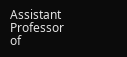Assistant Professor of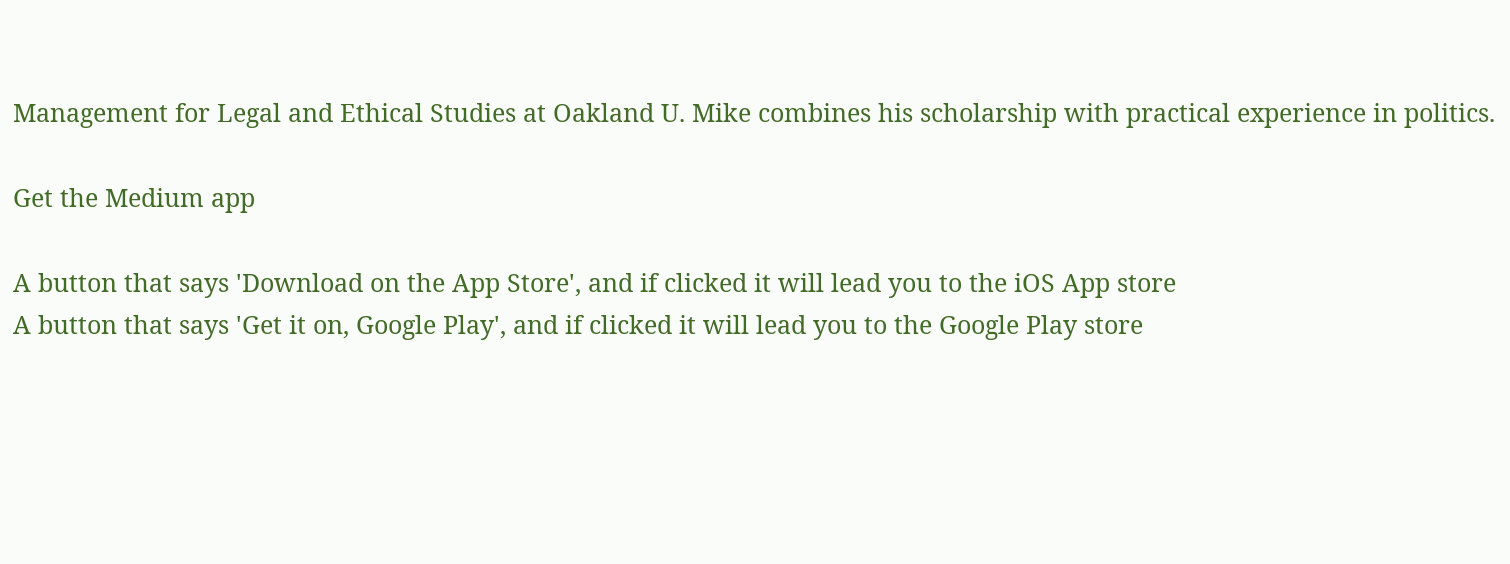Management for Legal and Ethical Studies at Oakland U. Mike combines his scholarship with practical experience in politics.

Get the Medium app

A button that says 'Download on the App Store', and if clicked it will lead you to the iOS App store
A button that says 'Get it on, Google Play', and if clicked it will lead you to the Google Play store